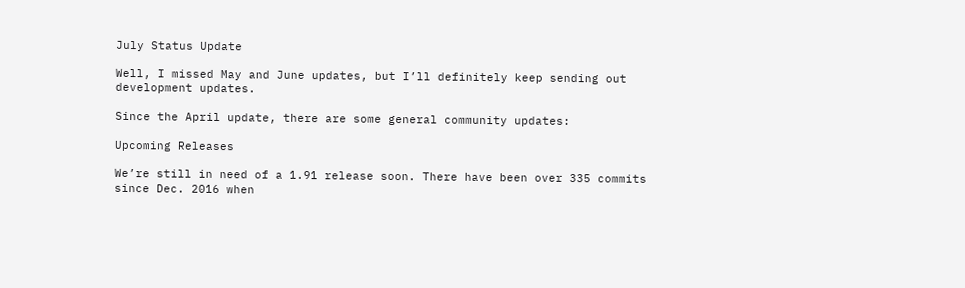July Status Update

Well, I missed May and June updates, but I’ll definitely keep sending out development updates.

Since the April update, there are some general community updates:

Upcoming Releases

We’re still in need of a 1.91 release soon. There have been over 335 commits since Dec. 2016 when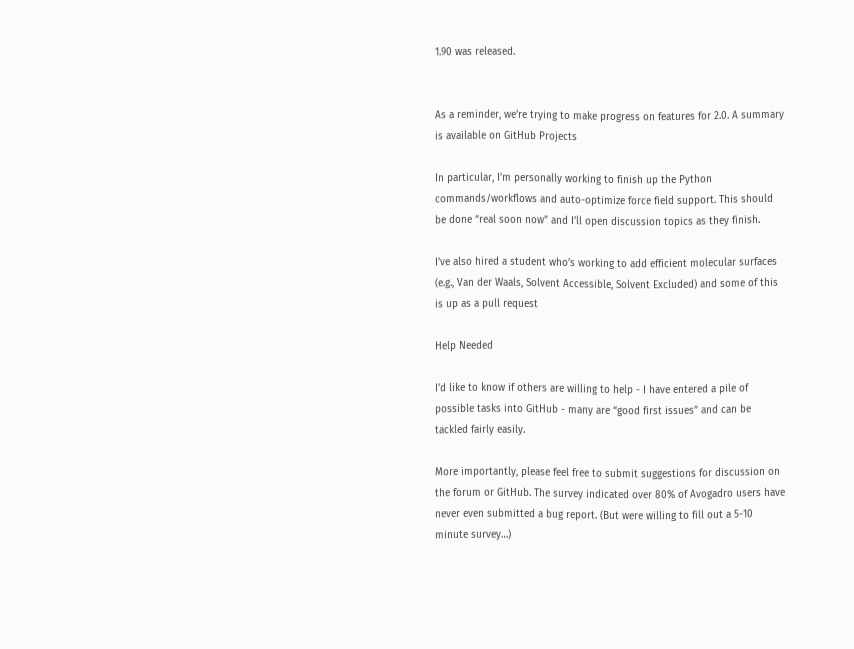1.90 was released.


As a reminder, we’re trying to make progress on features for 2.0. A summary is available on GitHub Projects

In particular, I’m personally working to finish up the Python commands/workflows and auto-optimize force field support. This should be done “real soon now” and I’ll open discussion topics as they finish.

I’ve also hired a student who’s working to add efficient molecular surfaces (e.g., Van der Waals, Solvent Accessible, Solvent Excluded) and some of this is up as a pull request

Help Needed

I’d like to know if others are willing to help - I have entered a pile of possible tasks into GitHub - many are “good first issues” and can be tackled fairly easily.

More importantly, please feel free to submit suggestions for discussion on the forum or GitHub. The survey indicated over 80% of Avogadro users have never even submitted a bug report. (But were willing to fill out a 5-10 minute survey…)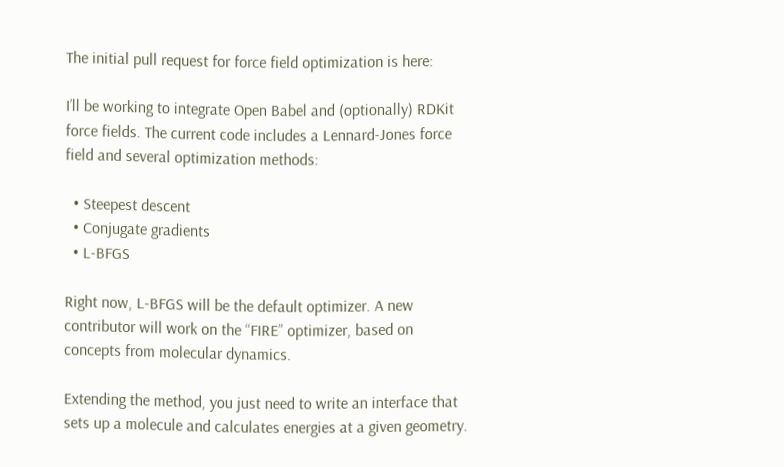The initial pull request for force field optimization is here:

I’ll be working to integrate Open Babel and (optionally) RDKit force fields. The current code includes a Lennard-Jones force field and several optimization methods:

  • Steepest descent
  • Conjugate gradients
  • L-BFGS

Right now, L-BFGS will be the default optimizer. A new contributor will work on the “FIRE” optimizer, based on concepts from molecular dynamics.

Extending the method, you just need to write an interface that sets up a molecule and calculates energies at a given geometry.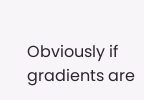Obviously if gradients are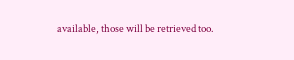available, those will be retrieved too.